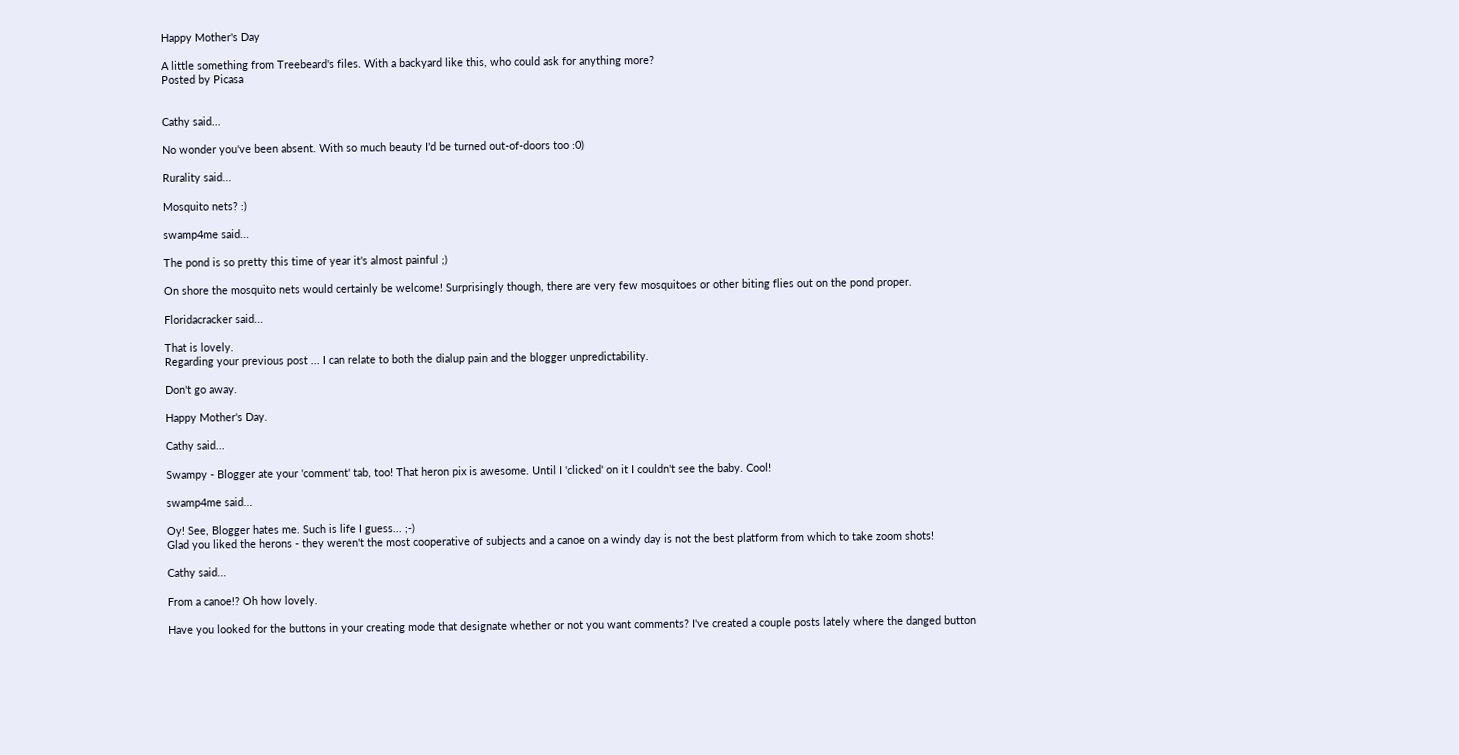Happy Mother's Day

A little something from Treebeard's files. With a backyard like this, who could ask for anything more?
Posted by Picasa


Cathy said...

No wonder you've been absent. With so much beauty I'd be turned out-of-doors too :0)

Rurality said...

Mosquito nets? :)

swamp4me said...

The pond is so pretty this time of year it's almost painful ;)

On shore the mosquito nets would certainly be welcome! Surprisingly though, there are very few mosquitoes or other biting flies out on the pond proper.

Floridacracker said...

That is lovely.
Regarding your previous post ... I can relate to both the dialup pain and the blogger unpredictability.

Don't go away.

Happy Mother's Day.

Cathy said...

Swampy - Blogger ate your 'comment' tab, too! That heron pix is awesome. Until I 'clicked' on it I couldn't see the baby. Cool!

swamp4me said...

Oy! See, Blogger hates me. Such is life I guess... ;-)
Glad you liked the herons - they weren't the most cooperative of subjects and a canoe on a windy day is not the best platform from which to take zoom shots!

Cathy said...

From a canoe!? Oh how lovely.

Have you looked for the buttons in your creating mode that designate whether or not you want comments? I've created a couple posts lately where the danged button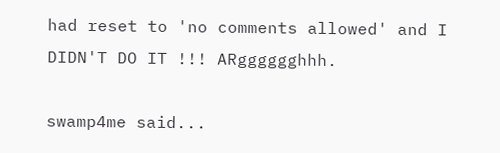had reset to 'no comments allowed' and I DIDN'T DO IT !!! ARgggggghhh.

swamp4me said...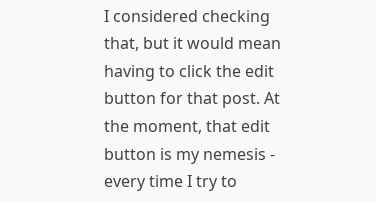I considered checking that, but it would mean having to click the edit button for that post. At the moment, that edit button is my nemesis - every time I try to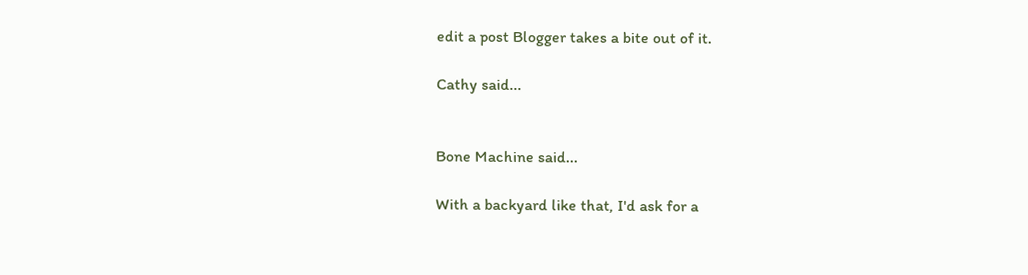edit a post Blogger takes a bite out of it.

Cathy said...


Bone Machine said...

With a backyard like that, I'd ask for a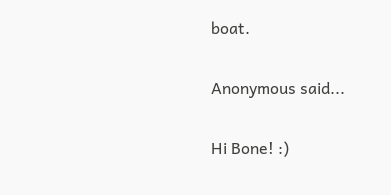boat.

Anonymous said...

Hi Bone! :)